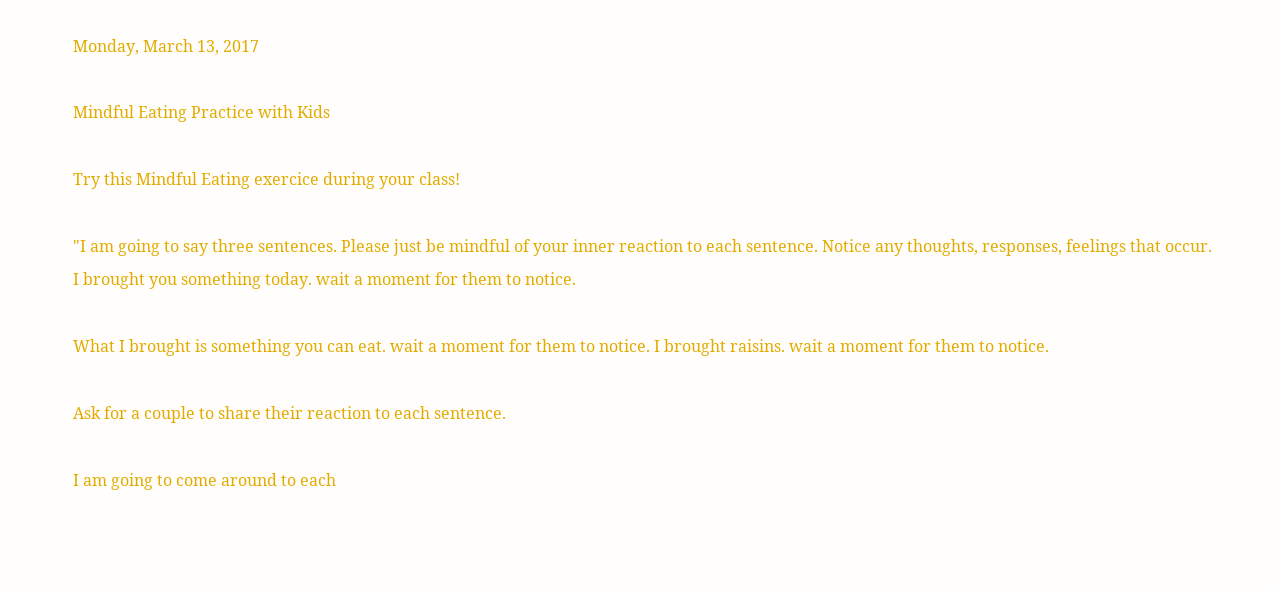Monday, March 13, 2017

Mindful Eating Practice with Kids

Try this Mindful Eating exercice during your class!

"I am going to say three sentences. Please just be mindful of your inner reaction to each sentence. Notice any thoughts, responses, feelings that occur.
I brought you something today. wait a moment for them to notice.

What I brought is something you can eat. wait a moment for them to notice. I brought raisins. wait a moment for them to notice.

Ask for a couple to share their reaction to each sentence.

I am going to come around to each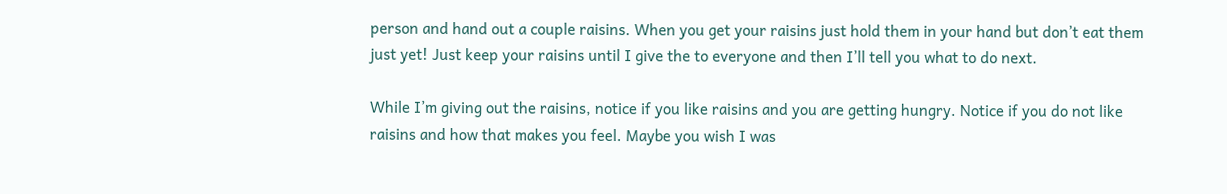person and hand out a couple raisins. When you get your raisins just hold them in your hand but don’t eat them just yet! Just keep your raisins until I give the to everyone and then I’ll tell you what to do next.

While I’m giving out the raisins, notice if you like raisins and you are getting hungry. Notice if you do not like raisins and how that makes you feel. Maybe you wish I was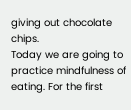giving out chocolate chips.
Today we are going to practice mindfulness of eating. For the first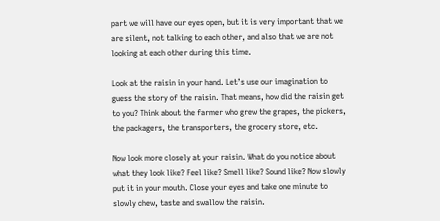part we will have our eyes open, but it is very important that we are silent, not talking to each other, and also that we are not looking at each other during this time.

Look at the raisin in your hand. Let’s use our imagination to guess the story of the raisin. That means, how did the raisin get to you? Think about the farmer who grew the grapes, the pickers, the packagers, the transporters, the grocery store, etc.

Now look more closely at your raisin. What do you notice about what they look like? Feel like? Smell like? Sound like? Now slowly put it in your mouth. Close your eyes and take one minute to slowly chew, taste and swallow the raisin.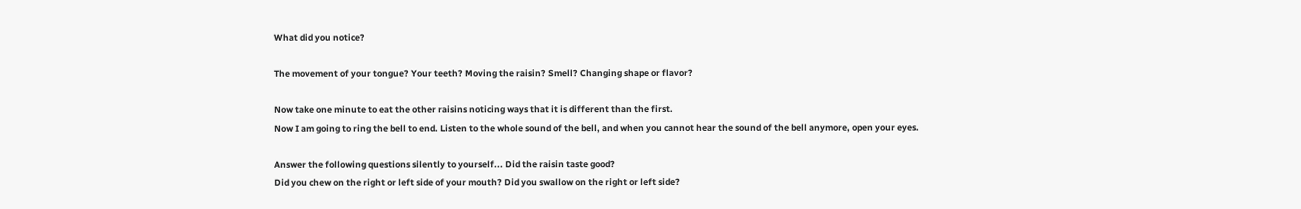What did you notice?

The movement of your tongue? Your teeth? Moving the raisin? Smell? Changing shape or flavor?

Now take one minute to eat the other raisins noticing ways that it is different than the first.
Now I am going to ring the bell to end. Listen to the whole sound of the bell, and when you cannot hear the sound of the bell anymore, open your eyes.

Answer the following questions silently to yourself... Did the raisin taste good?
Did you chew on the right or left side of your mouth? Did you swallow on the right or left side?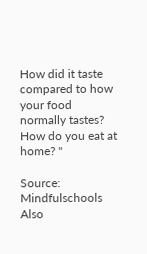How did it taste compared to how your food normally tastes? How do you eat at home? "

Source: Mindfulschools
Also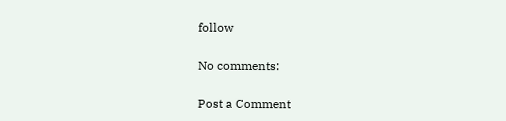follow

No comments:

Post a Comment